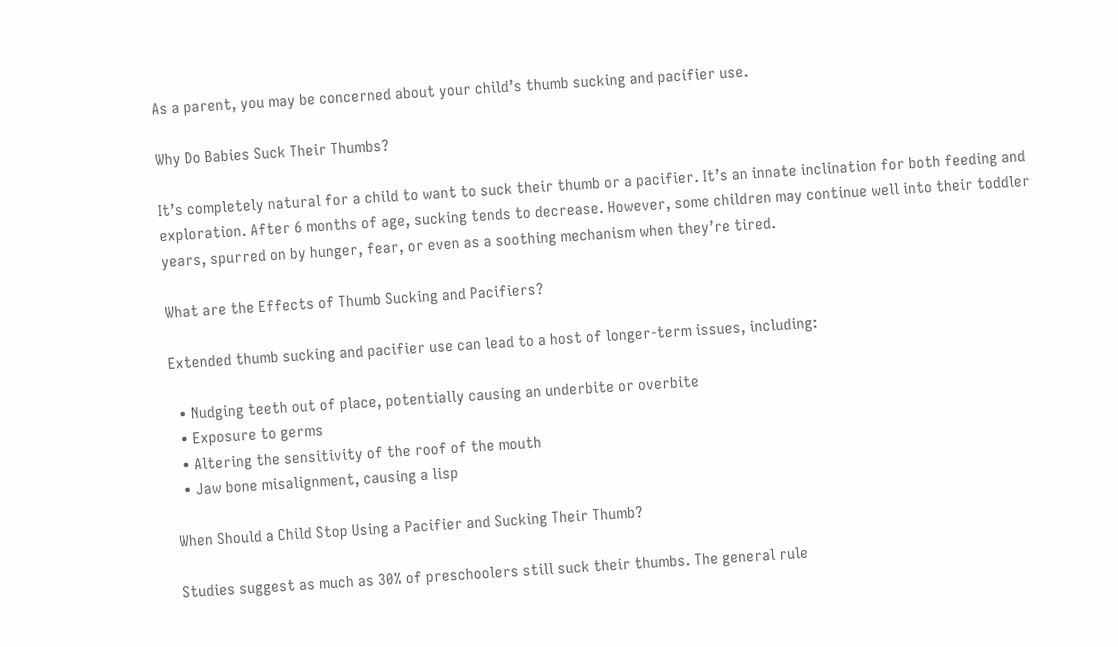As a parent, you may be concerned about your child’s thumb sucking and pacifier use.

Why Do Babies Suck Their Thumbs?

It’s completely natural for a child to want to suck their thumb or a pacifier. It’s an innate inclination for both feeding and exploration. After 6 months of age, sucking tends to decrease. However, some children may continue well into their toddler years, spurred on by hunger, fear, or even as a soothing mechanism when they’re tired.

What are the Effects of Thumb Sucking and Pacifiers?

Extended thumb sucking and pacifier use can lead to a host of longer-term issues, including:

  • Nudging teeth out of place, potentially causing an underbite or overbite
  • Exposure to germs
  • Altering the sensitivity of the roof of the mouth
  • Jaw bone misalignment, causing a lisp

When Should a Child Stop Using a Pacifier and Sucking Their Thumb?

Studies suggest as much as 30% of preschoolers still suck their thumbs. The general rule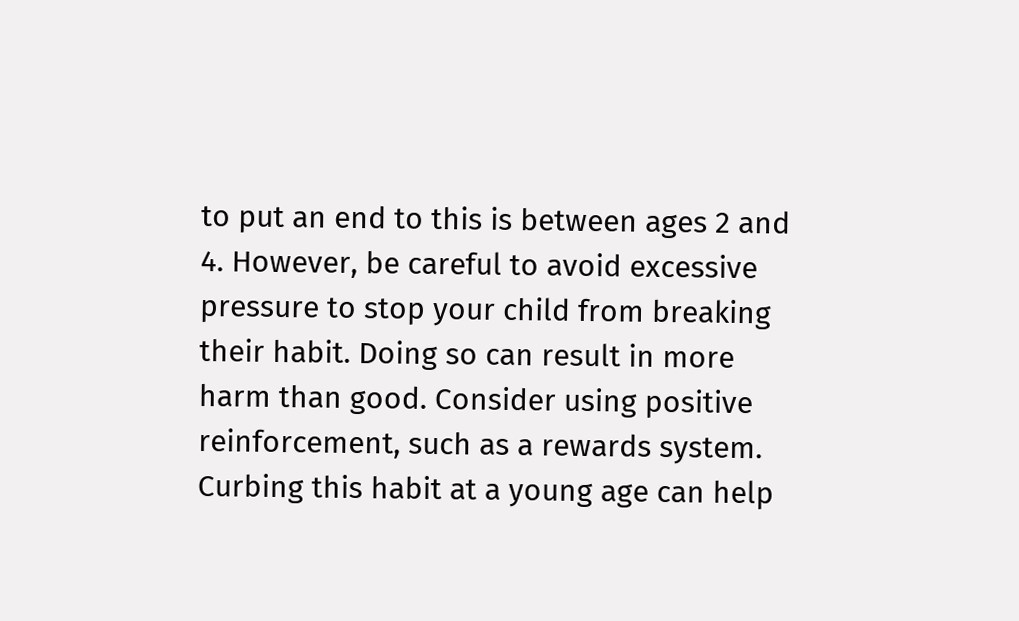to put an end to this is between ages 2 and 4. However, be careful to avoid excessive pressure to stop your child from breaking their habit. Doing so can result in more harm than good. Consider using positive reinforcement, such as a rewards system. Curbing this habit at a young age can help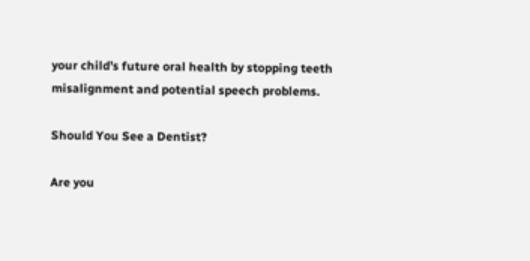your child’s future oral health by stopping teeth misalignment and potential speech problems.

Should You See a Dentist?

Are you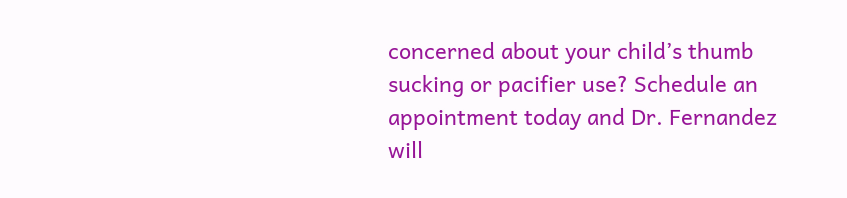concerned about your child’s thumb sucking or pacifier use? Schedule an appointment today and Dr. Fernandez will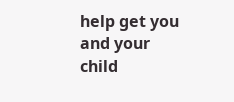help get you and your child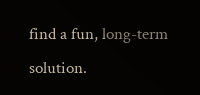find a fun, long-term solution.